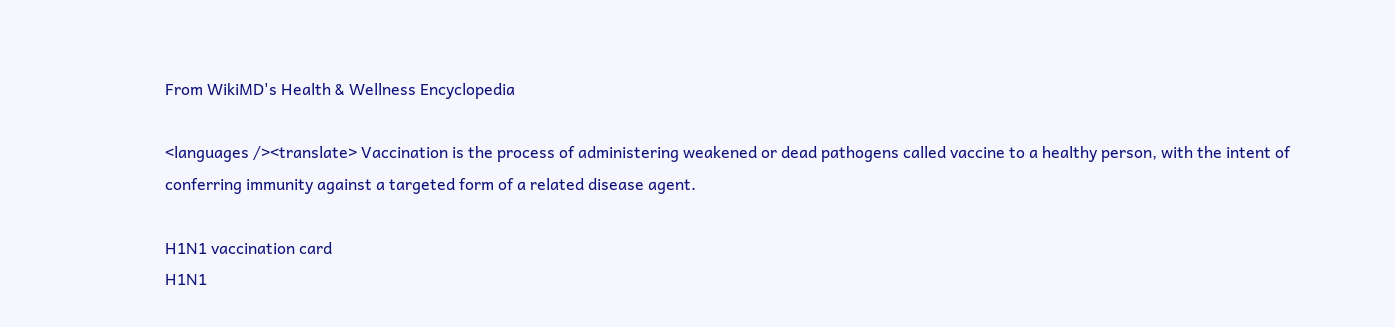From WikiMD's Health & Wellness Encyclopedia

<languages /><translate> Vaccination is the process of administering weakened or dead pathogens called vaccine to a healthy person, with the intent of conferring immunity against a targeted form of a related disease agent.

H1N1 vaccination card
H1N1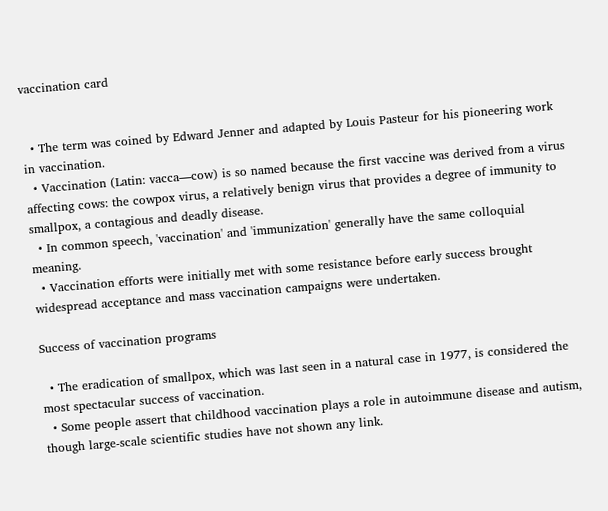vaccination card


  • The term was coined by Edward Jenner and adapted by Louis Pasteur for his pioneering work in vaccination.
  • Vaccination (Latin: vacca—cow) is so named because the first vaccine was derived from a virus affecting cows: the cowpox virus, a relatively benign virus that provides a degree of immunity to smallpox, a contagious and deadly disease.
  • In common speech, 'vaccination' and 'immunization' generally have the same colloquial meaning.
  • Vaccination efforts were initially met with some resistance before early success brought widespread acceptance and mass vaccination campaigns were undertaken.

Success of vaccination programs

  • The eradication of smallpox, which was last seen in a natural case in 1977, is considered the most spectacular success of vaccination.
  • Some people assert that childhood vaccination plays a role in autoimmune disease and autism, though large-scale scientific studies have not shown any link.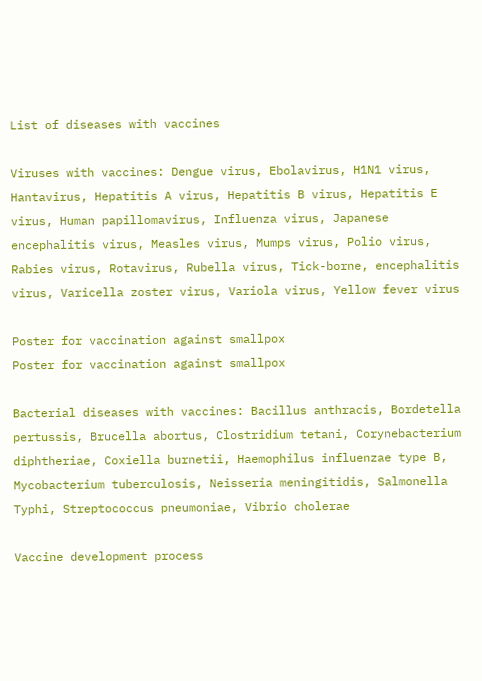List of diseases with vaccines

Viruses with vaccines: Dengue virus, Ebolavirus, H1N1 virus, Hantavirus, Hepatitis A virus, Hepatitis B virus, Hepatitis E virus, Human papillomavirus, Influenza virus, Japanese encephalitis virus, Measles virus, Mumps virus, Polio virus, Rabies virus, Rotavirus, Rubella virus, Tick-borne, encephalitis virus, Varicella zoster virus, Variola virus, Yellow fever virus

Poster for vaccination against smallpox
Poster for vaccination against smallpox

Bacterial diseases with vaccines: Bacillus anthracis, Bordetella pertussis, Brucella abortus, Clostridium tetani, Corynebacterium diphtheriae, Coxiella burnetii, Haemophilus influenzae type B, Mycobacterium tuberculosis, Neisseria meningitidis, Salmonella Typhi, Streptococcus pneumoniae, Vibrio cholerae

Vaccine development process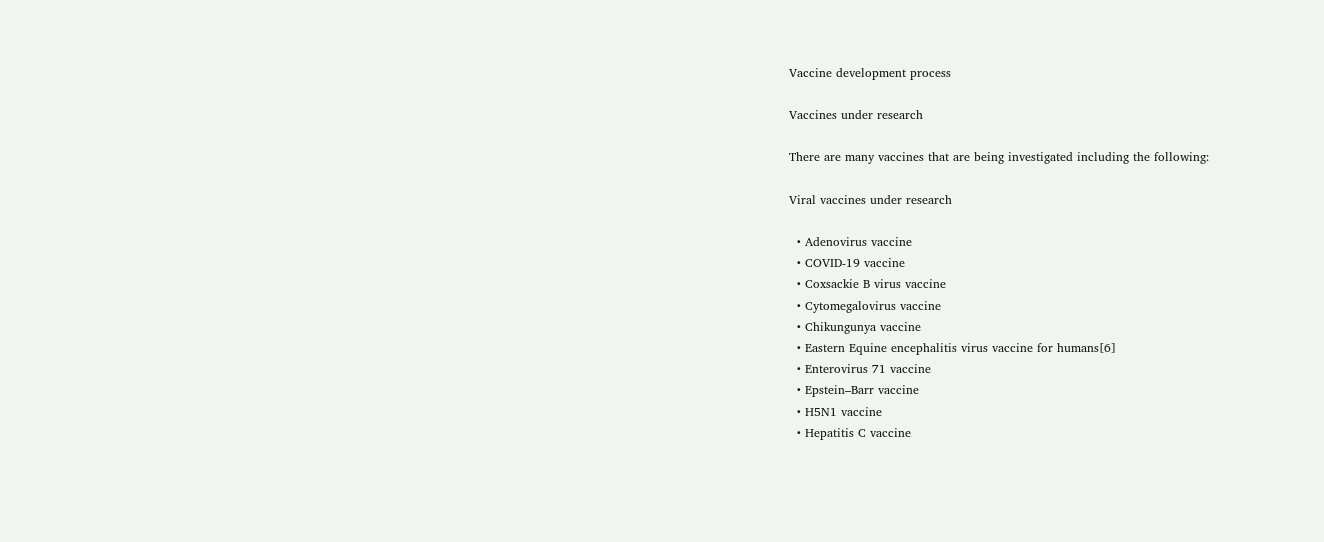Vaccine development process

Vaccines under research

There are many vaccines that are being investigated including the following:

Viral vaccines under research

  • Adenovirus vaccine
  • COVID-19 vaccine
  • Coxsackie B virus vaccine
  • Cytomegalovirus vaccine
  • Chikungunya vaccine
  • Eastern Equine encephalitis virus vaccine for humans[6]
  • Enterovirus 71 vaccine
  • Epstein–Barr vaccine
  • H5N1 vaccine
  • Hepatitis C vaccine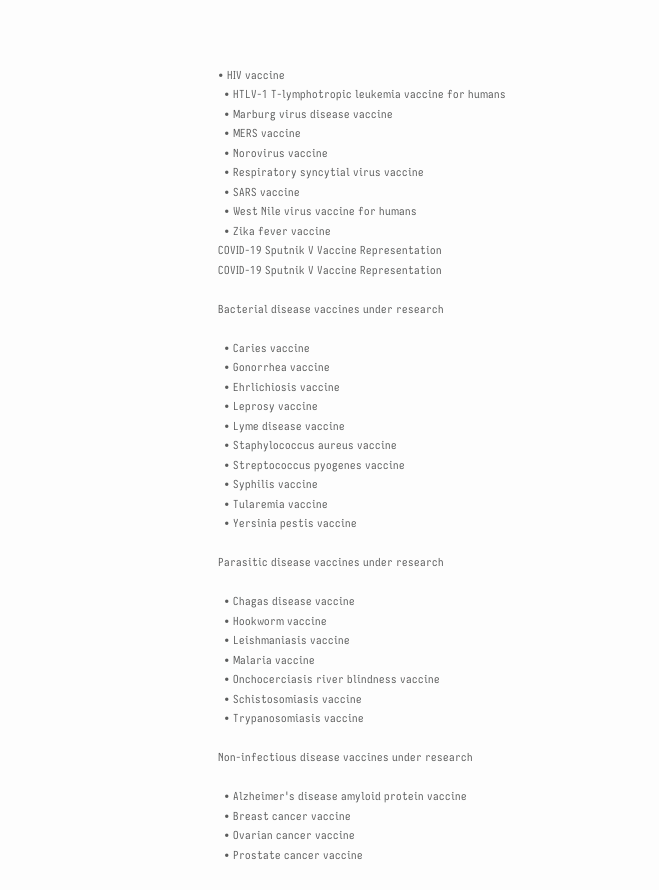• HIV vaccine
  • HTLV-1 T-lymphotropic leukemia vaccine for humans
  • Marburg virus disease vaccine
  • MERS vaccine
  • Norovirus vaccine
  • Respiratory syncytial virus vaccine
  • SARS vaccine
  • West Nile virus vaccine for humans
  • Zika fever vaccine
COVID-19 Sputnik V Vaccine Representation
COVID-19 Sputnik V Vaccine Representation

Bacterial disease vaccines under research

  • Caries vaccine
  • Gonorrhea vaccine
  • Ehrlichiosis vaccine
  • Leprosy vaccine
  • Lyme disease vaccine
  • Staphylococcus aureus vaccine
  • Streptococcus pyogenes vaccine
  • Syphilis vaccine
  • Tularemia vaccine
  • Yersinia pestis vaccine

Parasitic disease vaccines under research

  • Chagas disease vaccine
  • Hookworm vaccine
  • Leishmaniasis vaccine
  • Malaria vaccine
  • Onchocerciasis river blindness vaccine
  • Schistosomiasis vaccine
  • Trypanosomiasis vaccine

Non-infectious disease vaccines under research

  • Alzheimer's disease amyloid protein vaccine
  • Breast cancer vaccine
  • Ovarian cancer vaccine
  • Prostate cancer vaccine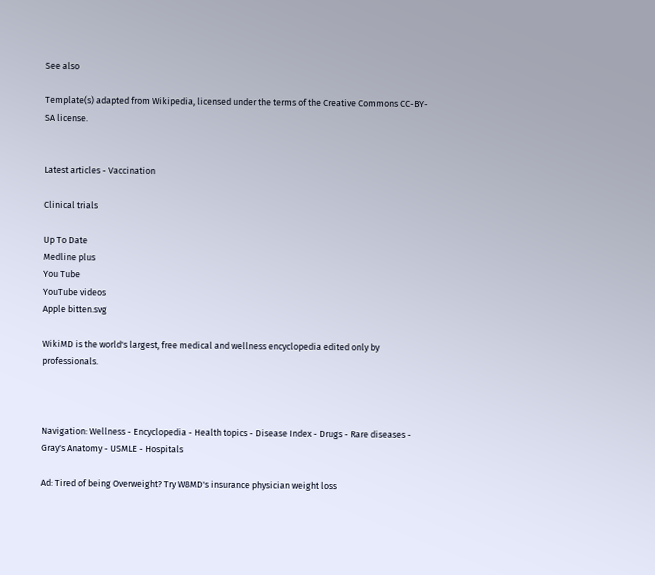See also

Template(s) adapted from Wikipedia, licensed under the terms of the Creative Commons CC-BY-SA license.


Latest articles - Vaccination

Clinical trials

Up To Date
Medline plus
You Tube
YouTube videos
Apple bitten.svg

WikiMD is the world's largest, free medical and wellness encyclopedia edited only by professionals.



Navigation: Wellness - Encyclopedia - Health topics - Disease Index - Drugs - Rare diseases - Gray's Anatomy - USMLE - Hospitals

Ad: Tired of being Overweight? Try W8MD's insurance physician weight loss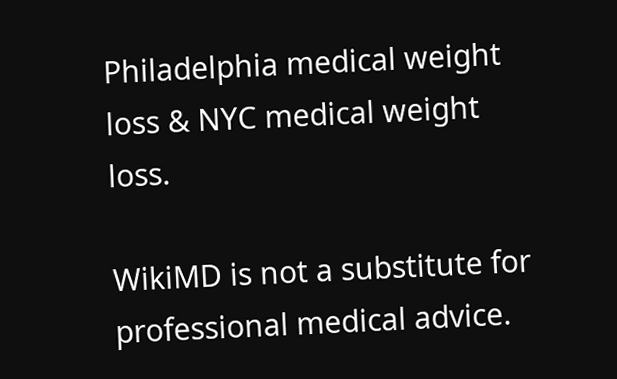Philadelphia medical weight loss & NYC medical weight loss.

WikiMD is not a substitute for professional medical advice.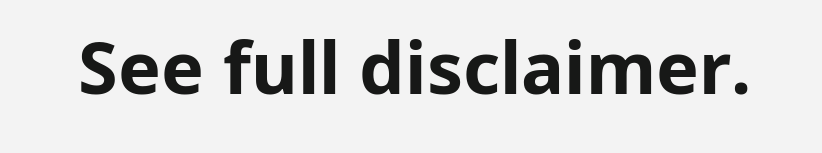See full disclaimer.